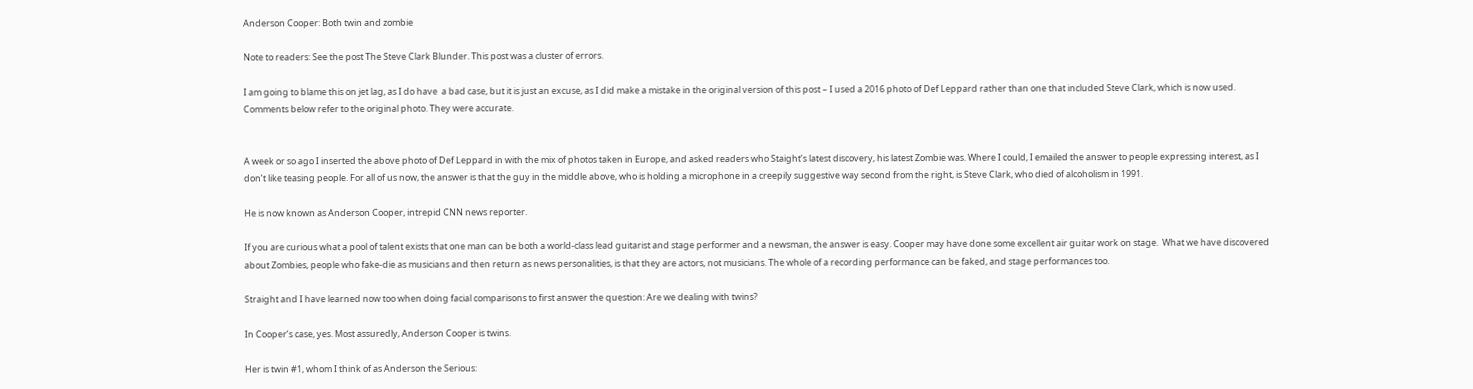Anderson Cooper: Both twin and zombie

Note to readers: See the post The Steve Clark Blunder. This post was a cluster of errors.

I am going to blame this on jet lag, as I do have  a bad case, but it is just an excuse, as I did make a mistake in the original version of this post – I used a 2016 photo of Def Leppard rather than one that included Steve Clark, which is now used. Comments below refer to the original photo. They were accurate.


A week or so ago I inserted the above photo of Def Leppard in with the mix of photos taken in Europe, and asked readers who Staight’s latest discovery, his latest Zombie was. Where I could, I emailed the answer to people expressing interest, as I don’t like teasing people. For all of us now, the answer is that the guy in the middle above, who is holding a microphone in a creepily suggestive way second from the right, is Steve Clark, who died of alcoholism in 1991.

He is now known as Anderson Cooper, intrepid CNN news reporter.

If you are curious what a pool of talent exists that one man can be both a world-class lead guitarist and stage performer and a newsman, the answer is easy. Cooper may have done some excellent air guitar work on stage.  What we have discovered about Zombies, people who fake-die as musicians and then return as news personalities, is that they are actors, not musicians. The whole of a recording performance can be faked, and stage performances too.

Straight and I have learned now too when doing facial comparisons to first answer the question: Are we dealing with twins?

In Cooper’s case, yes. Most assuredly, Anderson Cooper is twins.

Her is twin #1, whom I think of as Anderson the Serious: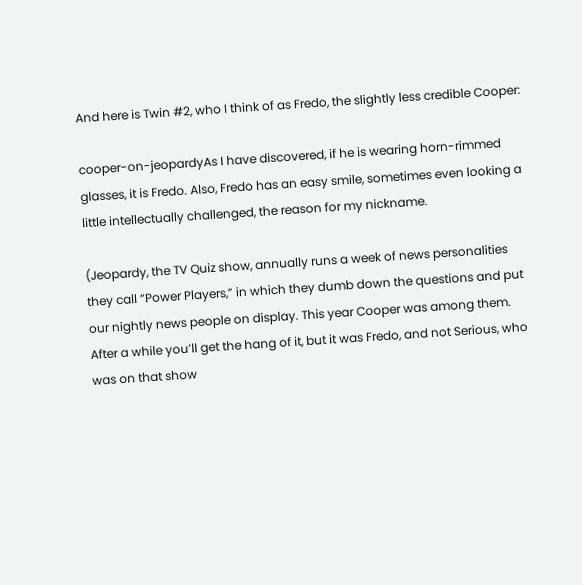And here is Twin #2, who I think of as Fredo, the slightly less credible Cooper:

cooper-on-jeopardyAs I have discovered, if he is wearing horn-rimmed glasses, it is Fredo. Also, Fredo has an easy smile, sometimes even looking a little intellectually challenged, the reason for my nickname.

(Jeopardy, the TV Quiz show, annually runs a week of news personalities they call “Power Players,” in which they dumb down the questions and put our nightly news people on display. This year Cooper was among them. After a while you’ll get the hang of it, but it was Fredo, and not Serious, who was on that show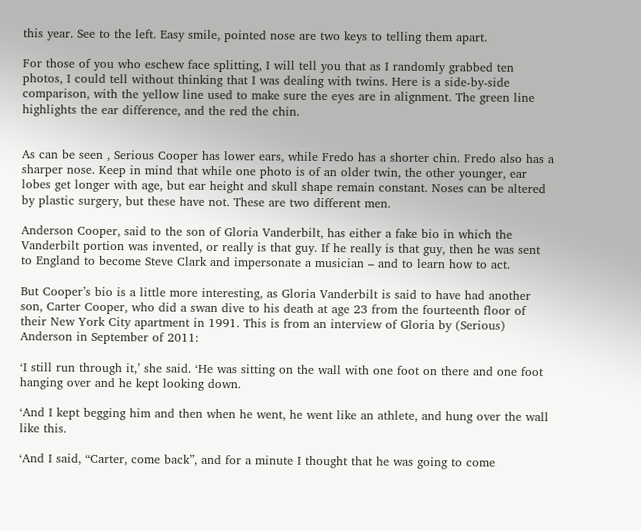this year. See to the left. Easy smile, pointed nose are two keys to telling them apart.

For those of you who eschew face splitting, I will tell you that as I randomly grabbed ten photos, I could tell without thinking that I was dealing with twins. Here is a side-by-side comparison, with the yellow line used to make sure the eyes are in alignment. The green line highlights the ear difference, and the red the chin.


As can be seen , Serious Cooper has lower ears, while Fredo has a shorter chin. Fredo also has a sharper nose. Keep in mind that while one photo is of an older twin, the other younger, ear lobes get longer with age, but ear height and skull shape remain constant. Noses can be altered by plastic surgery, but these have not. These are two different men.

Anderson Cooper, said to the son of Gloria Vanderbilt, has either a fake bio in which the Vanderbilt portion was invented, or really is that guy. If he really is that guy, then he was sent to England to become Steve Clark and impersonate a musician – and to learn how to act.

But Cooper’s bio is a little more interesting, as Gloria Vanderbilt is said to have had another son, Carter Cooper, who did a swan dive to his death at age 23 from the fourteenth floor of their New York City apartment in 1991. This is from an interview of Gloria by (Serious) Anderson in September of 2011:

‘I still run through it,’ she said. ‘He was sitting on the wall with one foot on there and one foot hanging over and he kept looking down.

‘And I kept begging him and then when he went, he went like an athlete, and hung over the wall like this.

‘And I said, “Carter, come back”, and for a minute I thought that he was going to come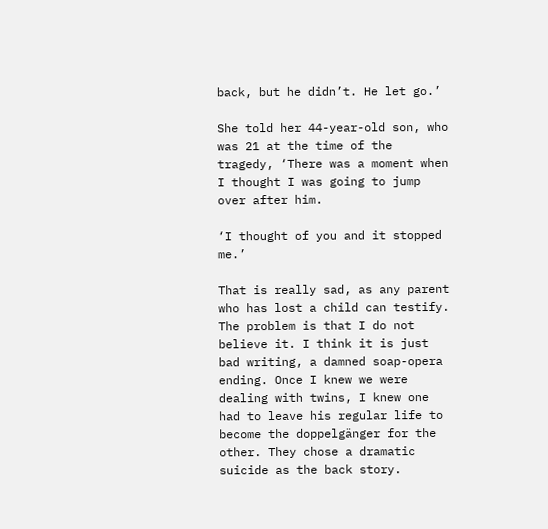back, but he didn’t. He let go.’

She told her 44-year-old son, who was 21 at the time of the tragedy, ‘There was a moment when I thought I was going to jump over after him.

‘I thought of you and it stopped me.’

That is really sad, as any parent who has lost a child can testify. The problem is that I do not believe it. I think it is just bad writing, a damned soap-opera ending. Once I knew we were dealing with twins, I knew one had to leave his regular life to become the doppelgänger for the other. They chose a dramatic suicide as the back story.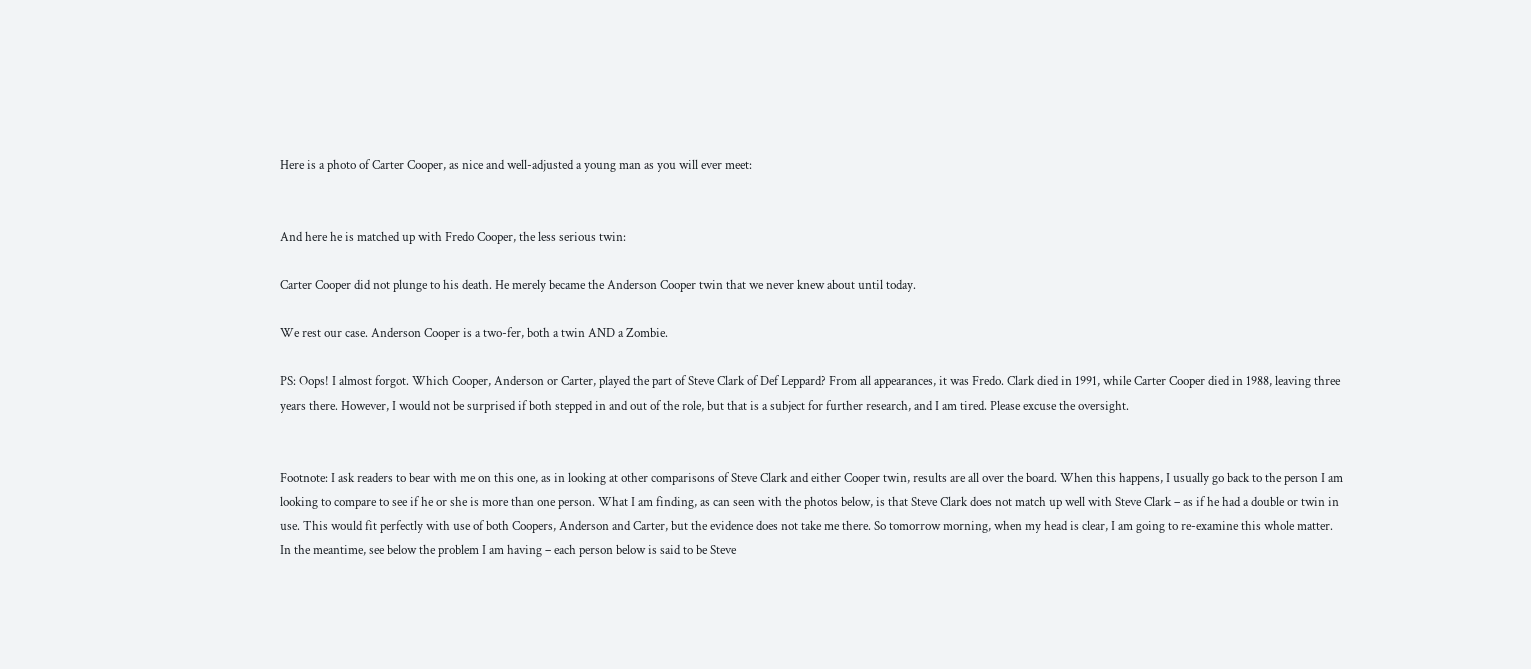Here is a photo of Carter Cooper, as nice and well-adjusted a young man as you will ever meet:


And here he is matched up with Fredo Cooper, the less serious twin:

Carter Cooper did not plunge to his death. He merely became the Anderson Cooper twin that we never knew about until today.

We rest our case. Anderson Cooper is a two-fer, both a twin AND a Zombie.

PS: Oops! I almost forgot. Which Cooper, Anderson or Carter, played the part of Steve Clark of Def Leppard? From all appearances, it was Fredo. Clark died in 1991, while Carter Cooper died in 1988, leaving three years there. However, I would not be surprised if both stepped in and out of the role, but that is a subject for further research, and I am tired. Please excuse the oversight.


Footnote: I ask readers to bear with me on this one, as in looking at other comparisons of Steve Clark and either Cooper twin, results are all over the board. When this happens, I usually go back to the person I am looking to compare to see if he or she is more than one person. What I am finding, as can seen with the photos below, is that Steve Clark does not match up well with Steve Clark – as if he had a double or twin in use. This would fit perfectly with use of both Coopers, Anderson and Carter, but the evidence does not take me there. So tomorrow morning, when my head is clear, I am going to re-examine this whole matter. In the meantime, see below the problem I am having – each person below is said to be Steve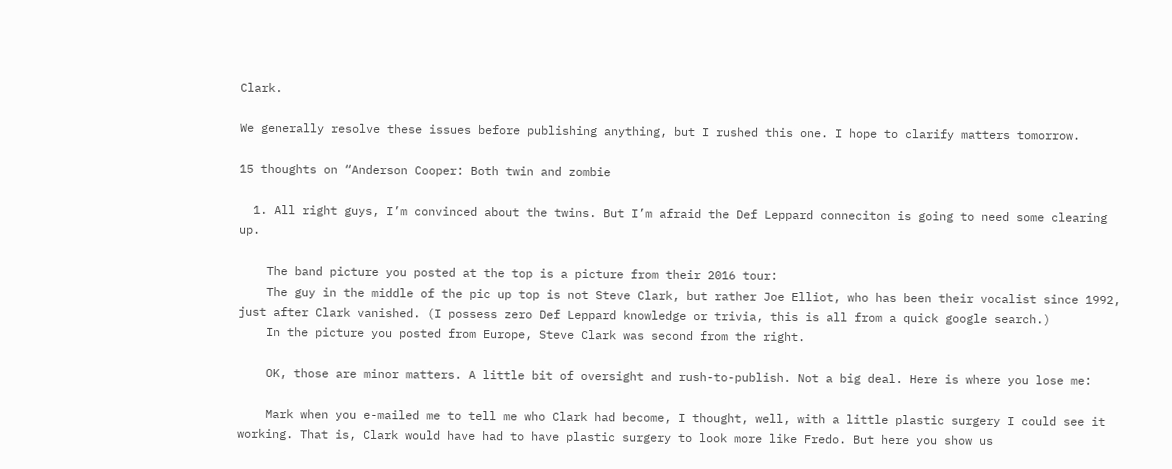Clark.

We generally resolve these issues before publishing anything, but I rushed this one. I hope to clarify matters tomorrow.

15 thoughts on “Anderson Cooper: Both twin and zombie

  1. All right guys, I’m convinced about the twins. But I’m afraid the Def Leppard conneciton is going to need some clearing up.

    The band picture you posted at the top is a picture from their 2016 tour:
    The guy in the middle of the pic up top is not Steve Clark, but rather Joe Elliot, who has been their vocalist since 1992, just after Clark vanished. (I possess zero Def Leppard knowledge or trivia, this is all from a quick google search.)
    In the picture you posted from Europe, Steve Clark was second from the right.

    OK, those are minor matters. A little bit of oversight and rush-to-publish. Not a big deal. Here is where you lose me:

    Mark when you e-mailed me to tell me who Clark had become, I thought, well, with a little plastic surgery I could see it working. That is, Clark would have had to have plastic surgery to look more like Fredo. But here you show us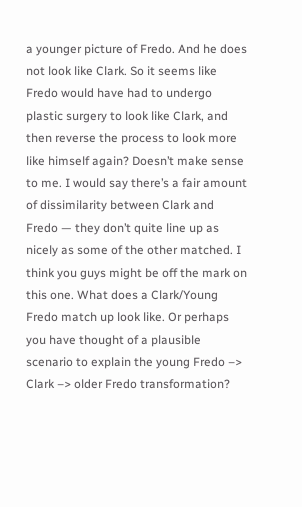a younger picture of Fredo. And he does not look like Clark. So it seems like Fredo would have had to undergo plastic surgery to look like Clark, and then reverse the process to look more like himself again? Doesn’t make sense to me. I would say there’s a fair amount of dissimilarity between Clark and Fredo — they don’t quite line up as nicely as some of the other matched. I think you guys might be off the mark on this one. What does a Clark/Young Fredo match up look like. Or perhaps you have thought of a plausible scenario to explain the young Fredo –> Clark –> older Fredo transformation?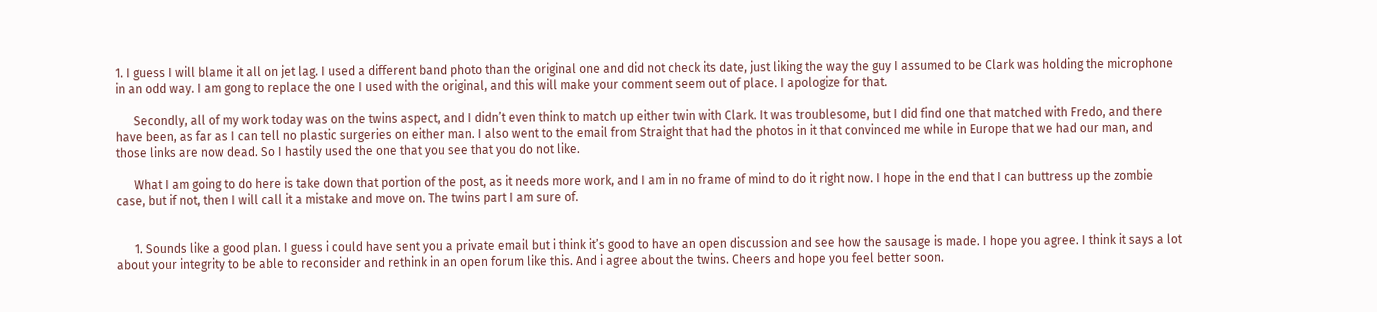1. I guess I will blame it all on jet lag. I used a different band photo than the original one and did not check its date, just liking the way the guy I assumed to be Clark was holding the microphone in an odd way. I am gong to replace the one I used with the original, and this will make your comment seem out of place. I apologize for that.

      Secondly, all of my work today was on the twins aspect, and I didn’t even think to match up either twin with Clark. It was troublesome, but I did find one that matched with Fredo, and there have been, as far as I can tell no plastic surgeries on either man. I also went to the email from Straight that had the photos in it that convinced me while in Europe that we had our man, and those links are now dead. So I hastily used the one that you see that you do not like.

      What I am going to do here is take down that portion of the post, as it needs more work, and I am in no frame of mind to do it right now. I hope in the end that I can buttress up the zombie case, but if not, then I will call it a mistake and move on. The twins part I am sure of.


      1. Sounds like a good plan. I guess i could have sent you a private email but i think it’s good to have an open discussion and see how the sausage is made. I hope you agree. I think it says a lot about your integrity to be able to reconsider and rethink in an open forum like this. And i agree about the twins. Cheers and hope you feel better soon.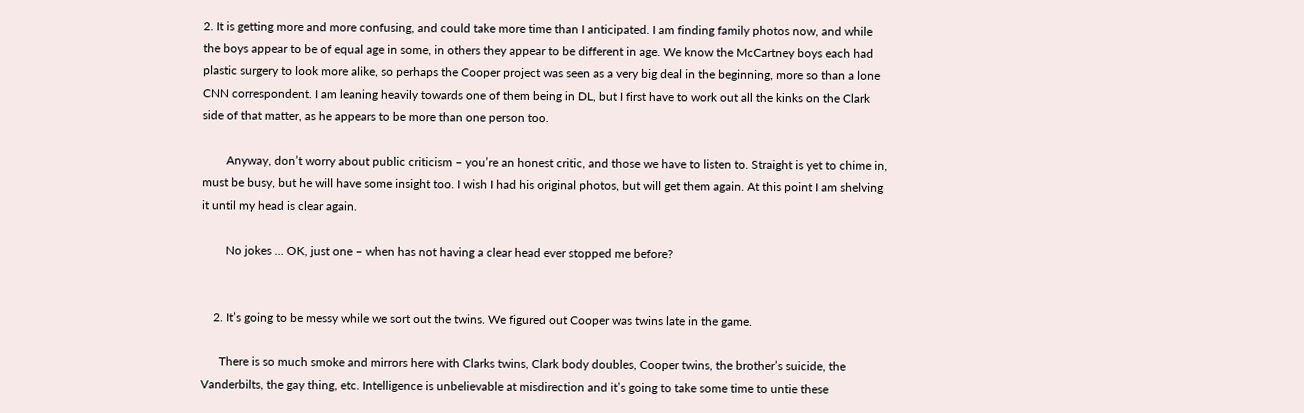2. It is getting more and more confusing, and could take more time than I anticipated. I am finding family photos now, and while the boys appear to be of equal age in some, in others they appear to be different in age. We know the McCartney boys each had plastic surgery to look more alike, so perhaps the Cooper project was seen as a very big deal in the beginning, more so than a lone CNN correspondent. I am leaning heavily towards one of them being in DL, but I first have to work out all the kinks on the Clark side of that matter, as he appears to be more than one person too.

        Anyway, don’t worry about public criticism – you’re an honest critic, and those we have to listen to. Straight is yet to chime in, must be busy, but he will have some insight too. I wish I had his original photos, but will get them again. At this point I am shelving it until my head is clear again.

        No jokes … OK, just one – when has not having a clear head ever stopped me before?


    2. It’s going to be messy while we sort out the twins. We figured out Cooper was twins late in the game.

      There is so much smoke and mirrors here with Clarks twins, Clark body doubles, Cooper twins, the brother’s suicide, the Vanderbilts, the gay thing, etc. Intelligence is unbelievable at misdirection and it’s going to take some time to untie these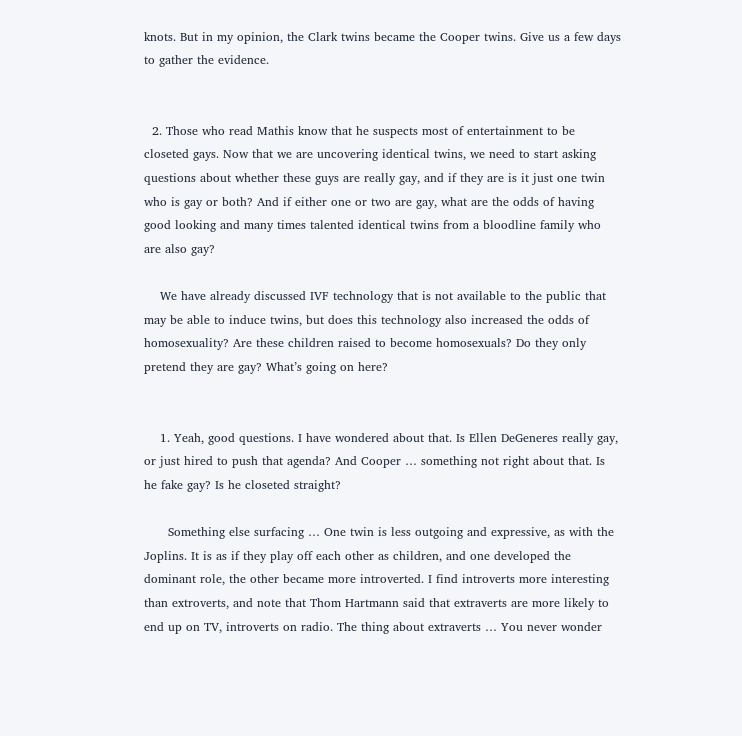knots. But in my opinion, the Clark twins became the Cooper twins. Give us a few days to gather the evidence.


  2. Those who read Mathis know that he suspects most of entertainment to be closeted gays. Now that we are uncovering identical twins, we need to start asking questions about whether these guys are really gay, and if they are is it just one twin who is gay or both? And if either one or two are gay, what are the odds of having good looking and many times talented identical twins from a bloodline family who are also gay?

    We have already discussed IVF technology that is not available to the public that may be able to induce twins, but does this technology also increased the odds of homosexuality? Are these children raised to become homosexuals? Do they only pretend they are gay? What’s going on here?


    1. Yeah, good questions. I have wondered about that. Is Ellen DeGeneres really gay, or just hired to push that agenda? And Cooper … something not right about that. Is he fake gay? Is he closeted straight?

      Something else surfacing … One twin is less outgoing and expressive, as with the Joplins. It is as if they play off each other as children, and one developed the dominant role, the other became more introverted. I find introverts more interesting than extroverts, and note that Thom Hartmann said that extraverts are more likely to end up on TV, introverts on radio. The thing about extraverts … You never wonder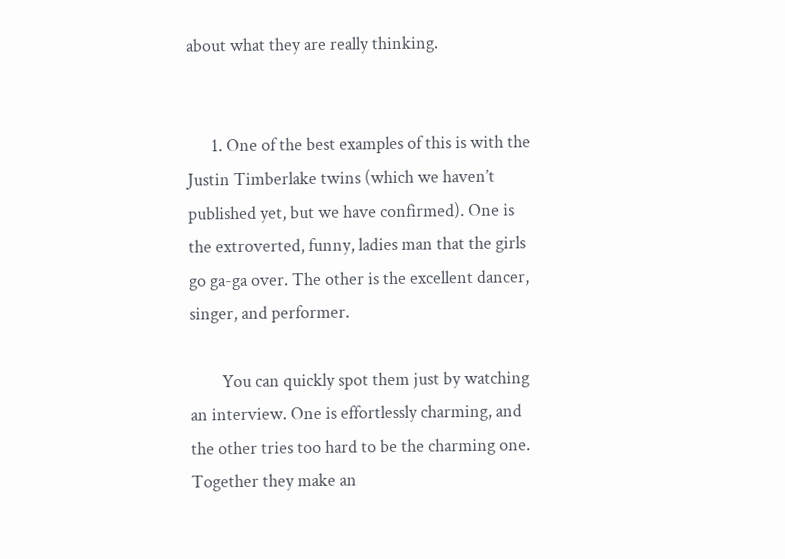about what they are really thinking.


      1. One of the best examples of this is with the Justin Timberlake twins (which we haven’t published yet, but we have confirmed). One is the extroverted, funny, ladies man that the girls go ga-ga over. The other is the excellent dancer, singer, and performer.

        You can quickly spot them just by watching an interview. One is effortlessly charming, and the other tries too hard to be the charming one. Together they make an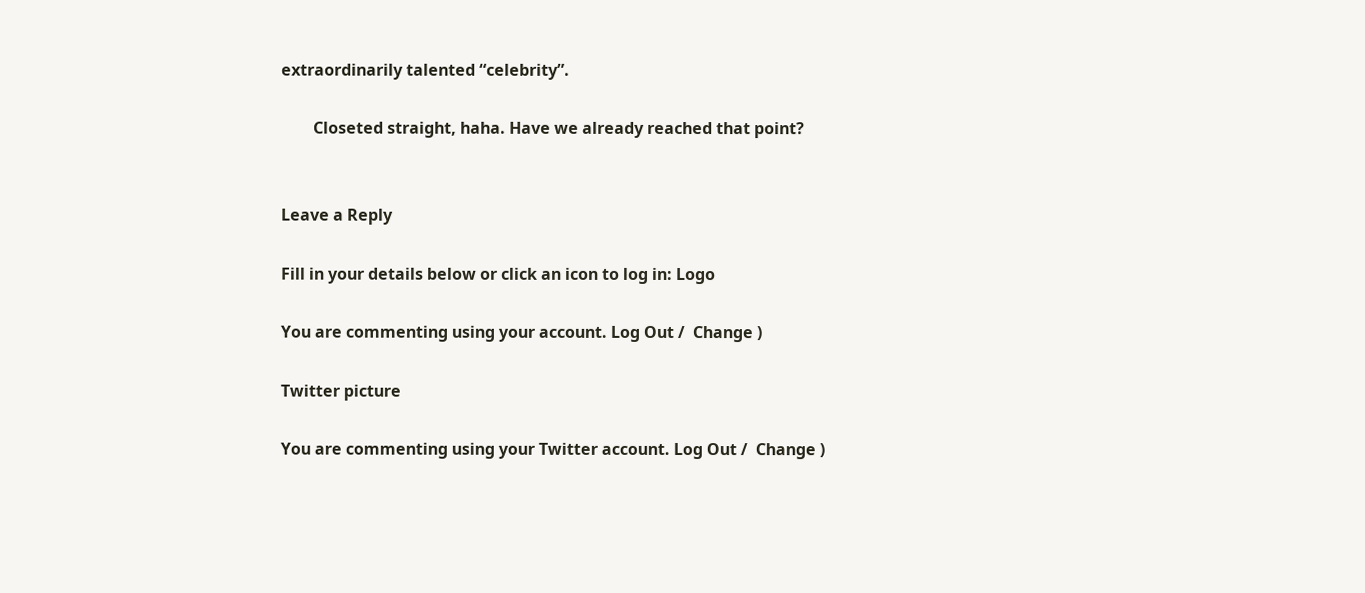extraordinarily talented “celebrity”.

        Closeted straight, haha. Have we already reached that point?


Leave a Reply

Fill in your details below or click an icon to log in: Logo

You are commenting using your account. Log Out /  Change )

Twitter picture

You are commenting using your Twitter account. Log Out /  Change )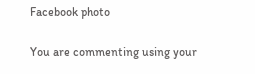Facebook photo

You are commenting using your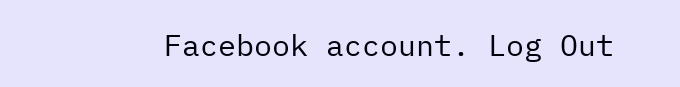Facebook account. Log Out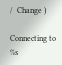/  Change )

Connecting to %s